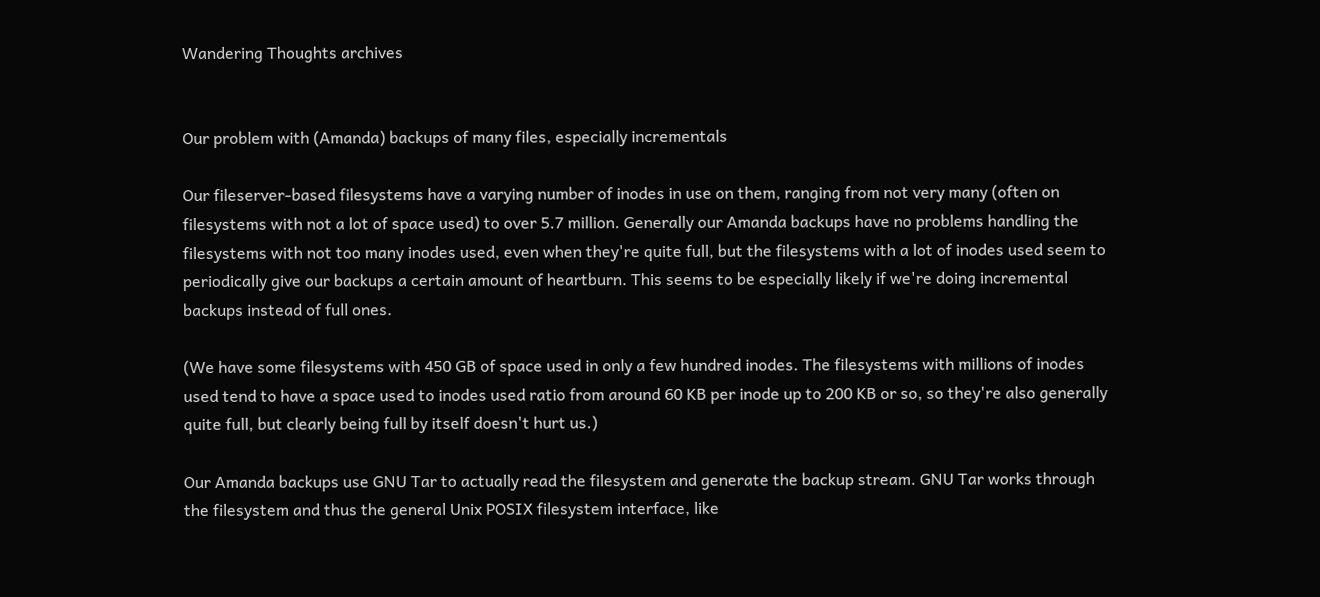Wandering Thoughts archives


Our problem with (Amanda) backups of many files, especially incrementals

Our fileserver-based filesystems have a varying number of inodes in use on them, ranging from not very many (often on filesystems with not a lot of space used) to over 5.7 million. Generally our Amanda backups have no problems handling the filesystems with not too many inodes used, even when they're quite full, but the filesystems with a lot of inodes used seem to periodically give our backups a certain amount of heartburn. This seems to be especially likely if we're doing incremental backups instead of full ones.

(We have some filesystems with 450 GB of space used in only a few hundred inodes. The filesystems with millions of inodes used tend to have a space used to inodes used ratio from around 60 KB per inode up to 200 KB or so, so they're also generally quite full, but clearly being full by itself doesn't hurt us.)

Our Amanda backups use GNU Tar to actually read the filesystem and generate the backup stream. GNU Tar works through the filesystem and thus the general Unix POSIX filesystem interface, like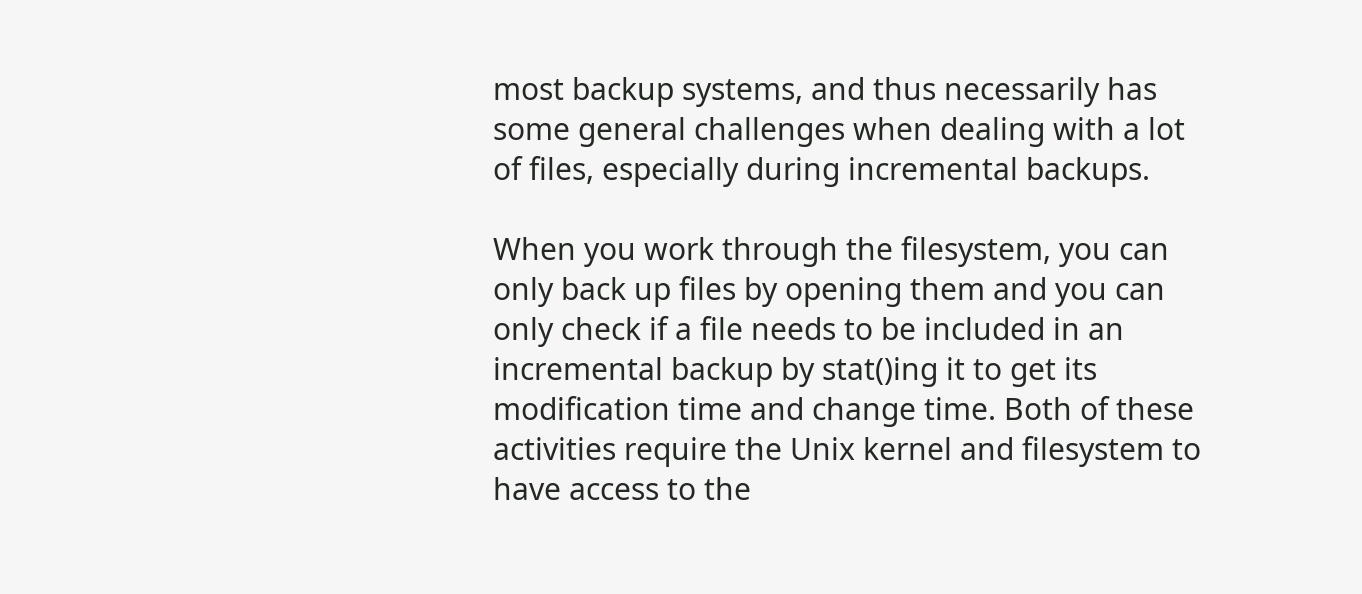most backup systems, and thus necessarily has some general challenges when dealing with a lot of files, especially during incremental backups.

When you work through the filesystem, you can only back up files by opening them and you can only check if a file needs to be included in an incremental backup by stat()ing it to get its modification time and change time. Both of these activities require the Unix kernel and filesystem to have access to the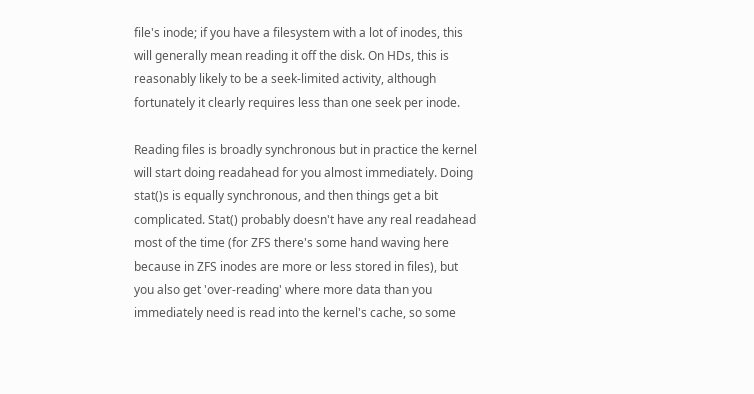file's inode; if you have a filesystem with a lot of inodes, this will generally mean reading it off the disk. On HDs, this is reasonably likely to be a seek-limited activity, although fortunately it clearly requires less than one seek per inode.

Reading files is broadly synchronous but in practice the kernel will start doing readahead for you almost immediately. Doing stat()s is equally synchronous, and then things get a bit complicated. Stat() probably doesn't have any real readahead most of the time (for ZFS there's some hand waving here because in ZFS inodes are more or less stored in files), but you also get 'over-reading' where more data than you immediately need is read into the kernel's cache, so some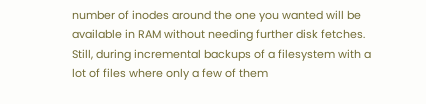number of inodes around the one you wanted will be available in RAM without needing further disk fetches. Still, during incremental backups of a filesystem with a lot of files where only a few of them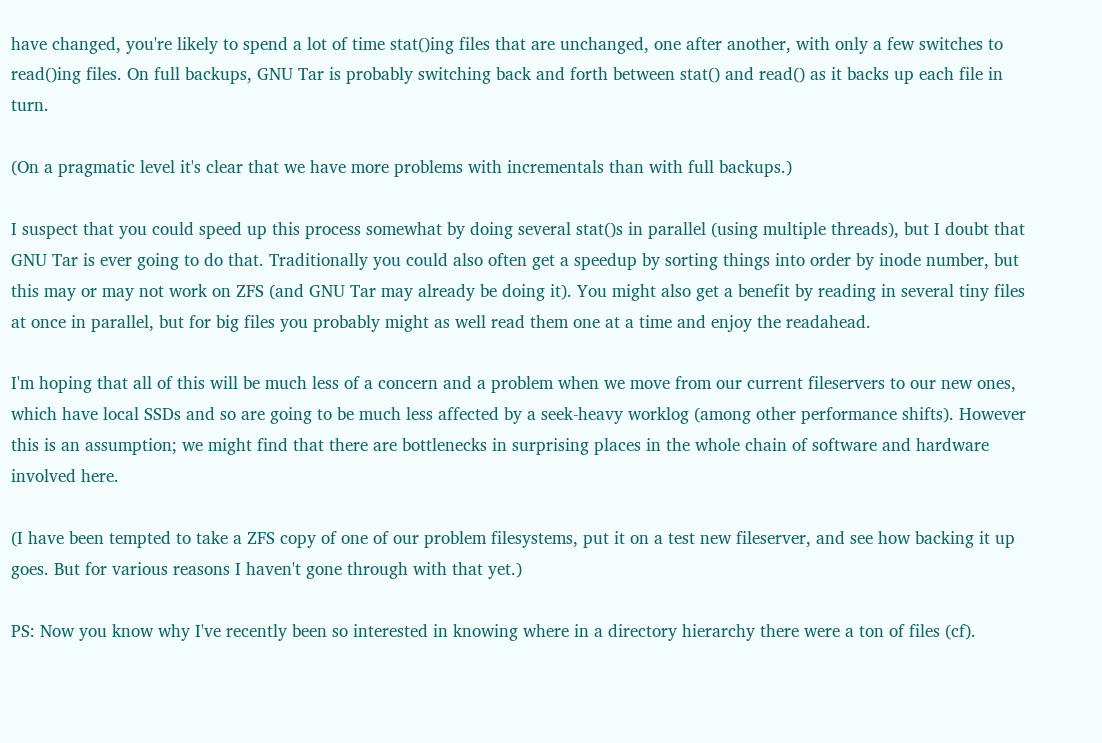have changed, you're likely to spend a lot of time stat()ing files that are unchanged, one after another, with only a few switches to read()ing files. On full backups, GNU Tar is probably switching back and forth between stat() and read() as it backs up each file in turn.

(On a pragmatic level it's clear that we have more problems with incrementals than with full backups.)

I suspect that you could speed up this process somewhat by doing several stat()s in parallel (using multiple threads), but I doubt that GNU Tar is ever going to do that. Traditionally you could also often get a speedup by sorting things into order by inode number, but this may or may not work on ZFS (and GNU Tar may already be doing it). You might also get a benefit by reading in several tiny files at once in parallel, but for big files you probably might as well read them one at a time and enjoy the readahead.

I'm hoping that all of this will be much less of a concern and a problem when we move from our current fileservers to our new ones, which have local SSDs and so are going to be much less affected by a seek-heavy worklog (among other performance shifts). However this is an assumption; we might find that there are bottlenecks in surprising places in the whole chain of software and hardware involved here.

(I have been tempted to take a ZFS copy of one of our problem filesystems, put it on a test new fileserver, and see how backing it up goes. But for various reasons I haven't gone through with that yet.)

PS: Now you know why I've recently been so interested in knowing where in a directory hierarchy there were a ton of files (cf).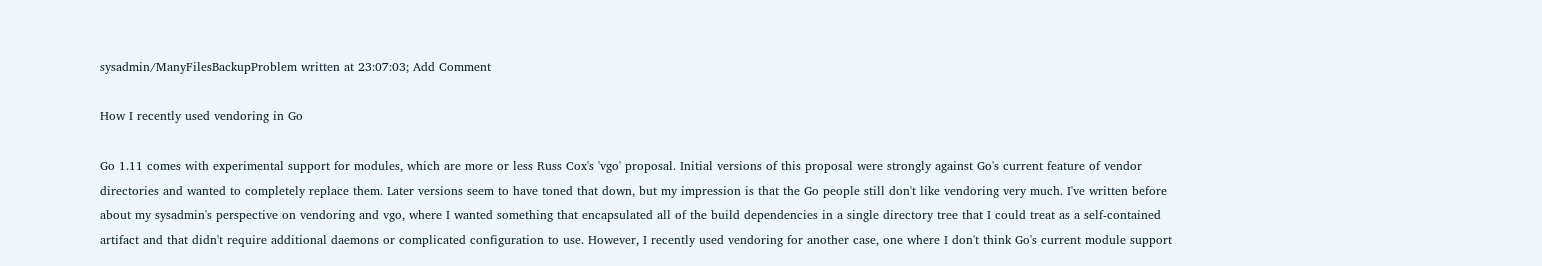sysadmin/ManyFilesBackupProblem written at 23:07:03; Add Comment

How I recently used vendoring in Go

Go 1.11 comes with experimental support for modules, which are more or less Russ Cox's 'vgo' proposal. Initial versions of this proposal were strongly against Go's current feature of vendor directories and wanted to completely replace them. Later versions seem to have toned that down, but my impression is that the Go people still don't like vendoring very much. I've written before about my sysadmin's perspective on vendoring and vgo, where I wanted something that encapsulated all of the build dependencies in a single directory tree that I could treat as a self-contained artifact and that didn't require additional daemons or complicated configuration to use. However, I recently used vendoring for another case, one where I don't think Go's current module support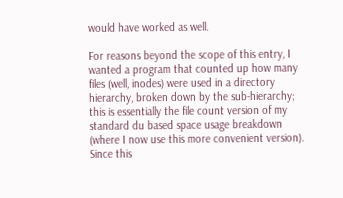would have worked as well.

For reasons beyond the scope of this entry, I wanted a program that counted up how many files (well, inodes) were used in a directory hierarchy, broken down by the sub-hierarchy; this is essentially the file count version of my standard du based space usage breakdown (where I now use this more convenient version). Since this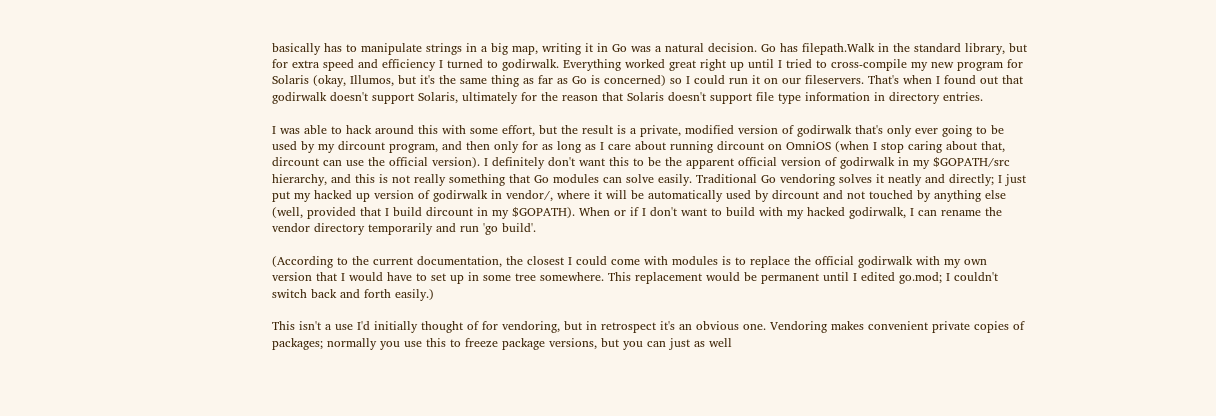basically has to manipulate strings in a big map, writing it in Go was a natural decision. Go has filepath.Walk in the standard library, but for extra speed and efficiency I turned to godirwalk. Everything worked great right up until I tried to cross-compile my new program for Solaris (okay, Illumos, but it's the same thing as far as Go is concerned) so I could run it on our fileservers. That's when I found out that godirwalk doesn't support Solaris, ultimately for the reason that Solaris doesn't support file type information in directory entries.

I was able to hack around this with some effort, but the result is a private, modified version of godirwalk that's only ever going to be used by my dircount program, and then only for as long as I care about running dircount on OmniOS (when I stop caring about that, dircount can use the official version). I definitely don't want this to be the apparent official version of godirwalk in my $GOPATH/src hierarchy, and this is not really something that Go modules can solve easily. Traditional Go vendoring solves it neatly and directly; I just put my hacked up version of godirwalk in vendor/, where it will be automatically used by dircount and not touched by anything else (well, provided that I build dircount in my $GOPATH). When or if I don't want to build with my hacked godirwalk, I can rename the vendor directory temporarily and run 'go build'.

(According to the current documentation, the closest I could come with modules is to replace the official godirwalk with my own version that I would have to set up in some tree somewhere. This replacement would be permanent until I edited go.mod; I couldn't switch back and forth easily.)

This isn't a use I'd initially thought of for vendoring, but in retrospect it's an obvious one. Vendoring makes convenient private copies of packages; normally you use this to freeze package versions, but you can just as well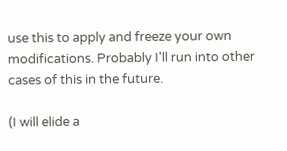use this to apply and freeze your own modifications. Probably I'll run into other cases of this in the future.

(I will elide a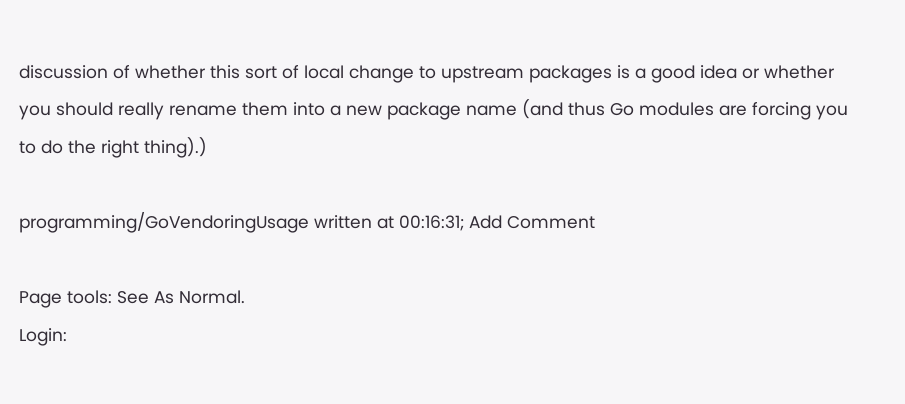discussion of whether this sort of local change to upstream packages is a good idea or whether you should really rename them into a new package name (and thus Go modules are forcing you to do the right thing).)

programming/GoVendoringUsage written at 00:16:31; Add Comment

Page tools: See As Normal.
Login: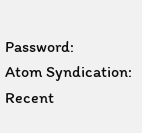Password:
Atom Syndication: Recent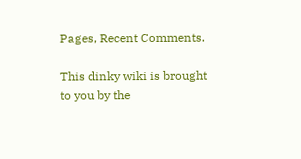Pages, Recent Comments.

This dinky wiki is brought to you by the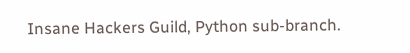Insane Hackers Guild, Python sub-branch.